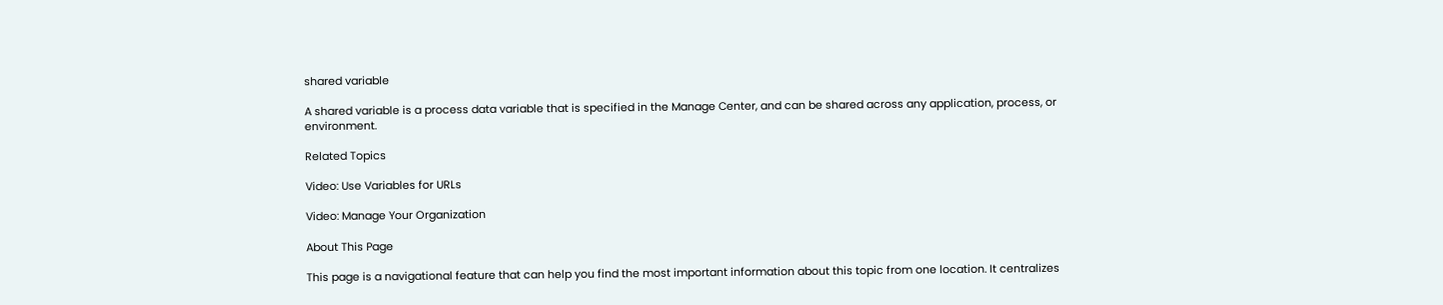shared variable

A shared variable is a process data variable that is specified in the Manage Center, and can be shared across any application, process, or environment.

Related Topics

Video: Use Variables for URLs

Video: Manage Your Organization

About This Page

This page is a navigational feature that can help you find the most important information about this topic from one location. It centralizes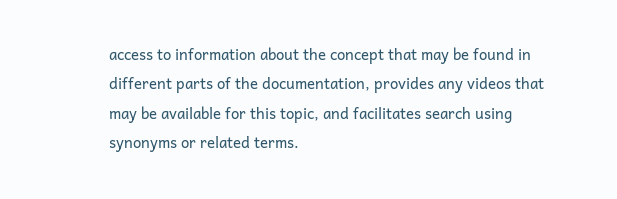access to information about the concept that may be found in different parts of the documentation, provides any videos that may be available for this topic, and facilitates search using synonyms or related terms.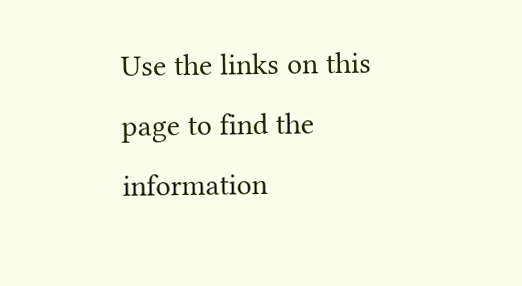Use the links on this page to find the information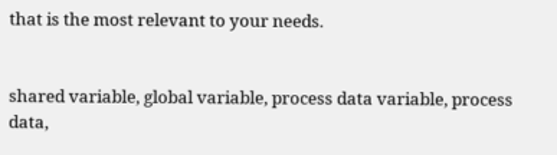that is the most relevant to your needs.


shared variable, global variable, process data variable, process data,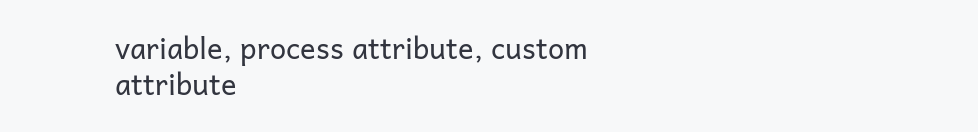variable, process attribute, custom attribute